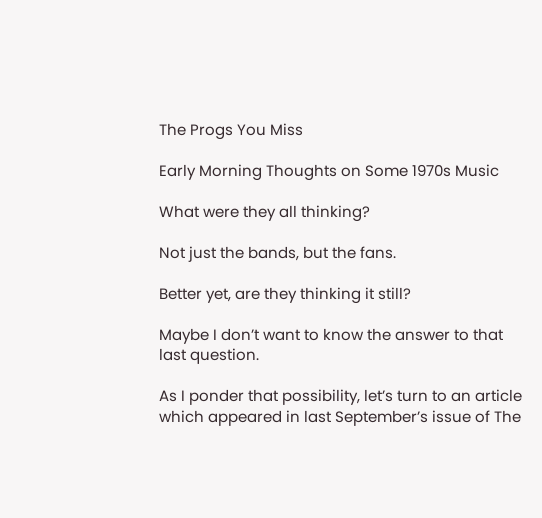The Progs You Miss

Early Morning Thoughts on Some 1970s Music

What were they all thinking?

Not just the bands, but the fans.

Better yet, are they thinking it still?

Maybe I don’t want to know the answer to that last question.

As I ponder that possibility, let’s turn to an article which appeared in last September’s issue of The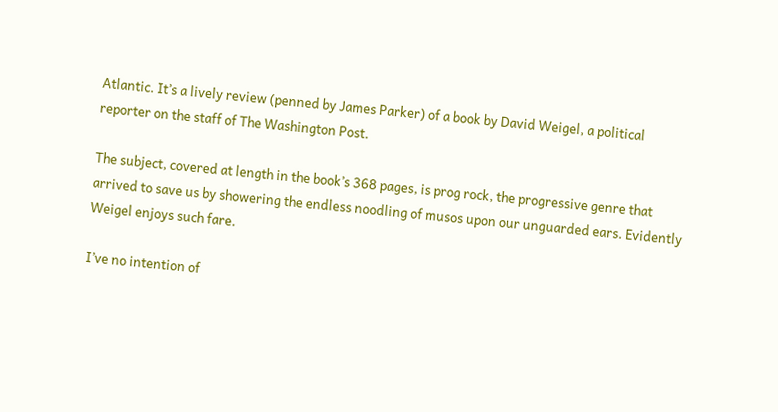Atlantic. It’s a lively review (penned by James Parker) of a book by David Weigel, a political reporter on the staff of The Washington Post.

The subject, covered at length in the book’s 368 pages, is prog rock, the progressive genre that arrived to save us by showering the endless noodling of musos upon our unguarded ears. Evidently Weigel enjoys such fare.

I’ve no intention of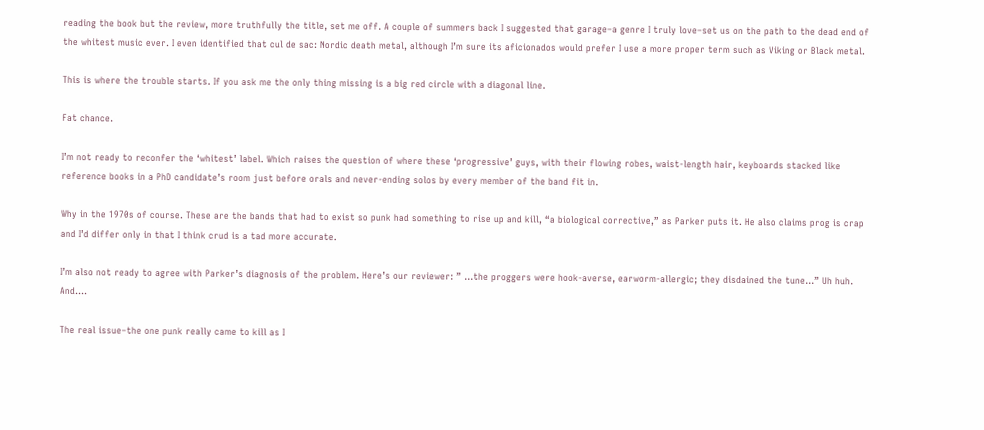reading the book but the review, more truthfully the title, set me off. A couple of summers back I suggested that garage–a genre I truly love–set us on the path to the dead end of the whitest music ever. I even identified that cul de sac: Nordic death metal, although I’m sure its aficionados would prefer I use a more proper term such as Viking or Black metal.

This is where the trouble starts. If you ask me the only thing missing is a big red circle with a diagonal line.

Fat chance.

I’m not ready to reconfer the ‘whitest’ label. Which raises the question of where these ‘progressive’ guys, with their flowing robes, waist-length hair, keyboards stacked like reference books in a PhD candidate’s room just before orals and never-ending solos by every member of the band fit in.

Why in the 1970s of course. These are the bands that had to exist so punk had something to rise up and kill, “a biological corrective,” as Parker puts it. He also claims prog is crap and I’d differ only in that I think crud is a tad more accurate.

I’m also not ready to agree with Parker’s diagnosis of the problem. Here’s our reviewer: ” …the proggers were hook-averse, earworm-allergic; they disdained the tune…” Uh huh. And….

The real issue–the one punk really came to kill as I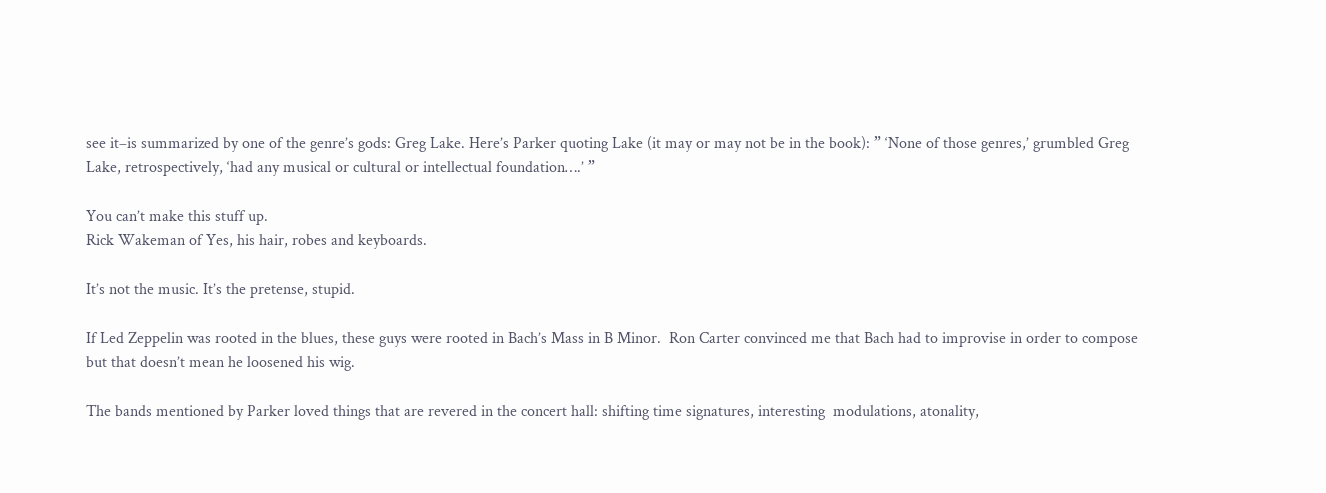see it–is summarized by one of the genre’s gods: Greg Lake. Here’s Parker quoting Lake (it may or may not be in the book): ” ‘None of those genres,’ grumbled Greg Lake, retrospectively, ‘had any musical or cultural or intellectual foundation….’ ”

You can’t make this stuff up.
Rick Wakeman of Yes, his hair, robes and keyboards.

It’s not the music. It’s the pretense, stupid.

If Led Zeppelin was rooted in the blues, these guys were rooted in Bach’s Mass in B Minor.  Ron Carter convinced me that Bach had to improvise in order to compose but that doesn’t mean he loosened his wig.

The bands mentioned by Parker loved things that are revered in the concert hall: shifting time signatures, interesting  modulations, atonality,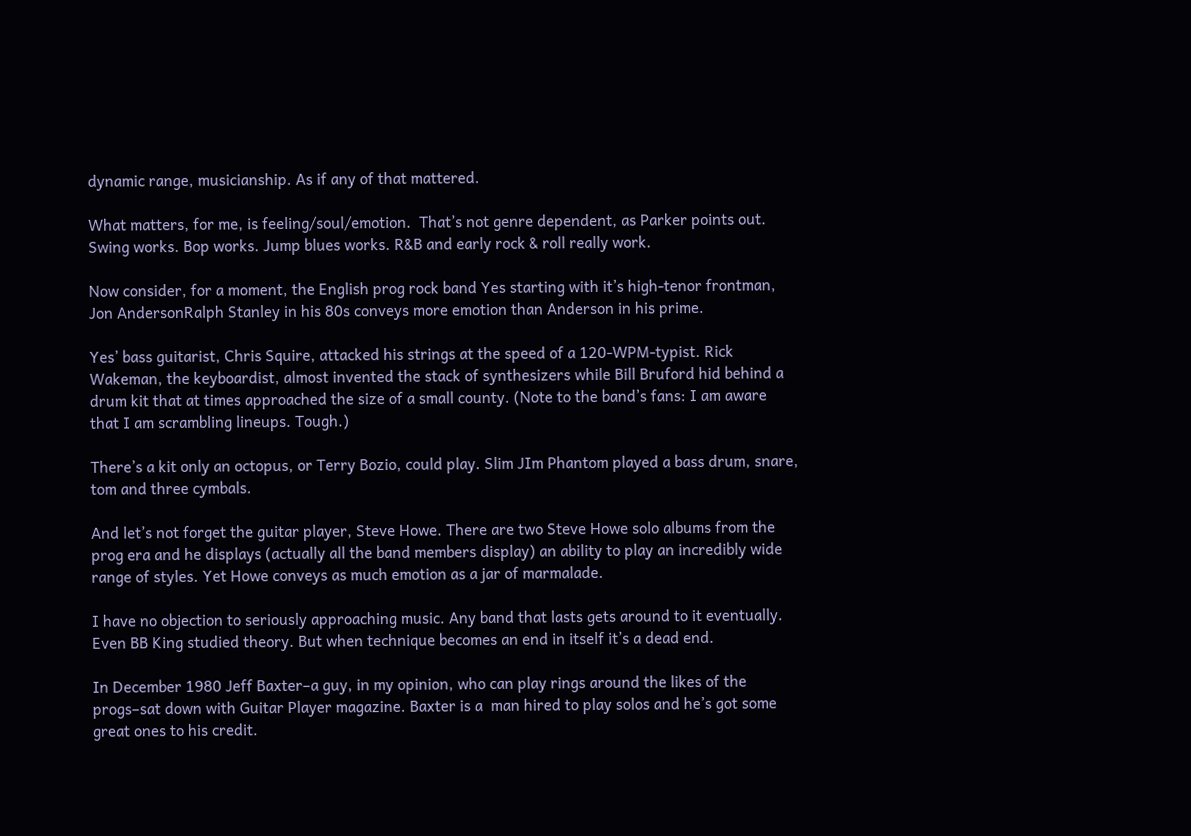dynamic range, musicianship. As if any of that mattered.

What matters, for me, is feeling/soul/emotion.  That’s not genre dependent, as Parker points out. Swing works. Bop works. Jump blues works. R&B and early rock & roll really work.

Now consider, for a moment, the English prog rock band Yes starting with it’s high-tenor frontman, Jon AndersonRalph Stanley in his 80s conveys more emotion than Anderson in his prime.

Yes’ bass guitarist, Chris Squire, attacked his strings at the speed of a 120-WPM-typist. Rick Wakeman, the keyboardist, almost invented the stack of synthesizers while Bill Bruford hid behind a drum kit that at times approached the size of a small county. (Note to the band’s fans: I am aware that I am scrambling lineups. Tough.)

There’s a kit only an octopus, or Terry Bozio, could play. Slim JIm Phantom played a bass drum, snare, tom and three cymbals.

And let’s not forget the guitar player, Steve Howe. There are two Steve Howe solo albums from the prog era and he displays (actually all the band members display) an ability to play an incredibly wide range of styles. Yet Howe conveys as much emotion as a jar of marmalade.

I have no objection to seriously approaching music. Any band that lasts gets around to it eventually. Even BB King studied theory. But when technique becomes an end in itself it’s a dead end.

In December 1980 Jeff Baxter–a guy, in my opinion, who can play rings around the likes of the progs–sat down with Guitar Player magazine. Baxter is a  man hired to play solos and he’s got some great ones to his credit.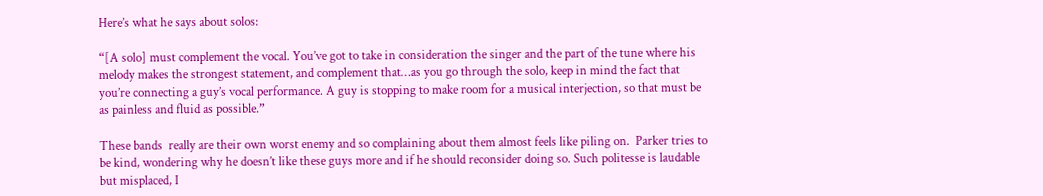Here’s what he says about solos:

“[A solo] must complement the vocal. You’ve got to take in consideration the singer and the part of the tune where his melody makes the strongest statement, and complement that…as you go through the solo, keep in mind the fact that you’re connecting a guy’s vocal performance. A guy is stopping to make room for a musical interjection, so that must be as painless and fluid as possible.”

These bands  really are their own worst enemy and so complaining about them almost feels like piling on.  Parker tries to be kind, wondering why he doesn’t like these guys more and if he should reconsider doing so. Such politesse is laudable but misplaced, I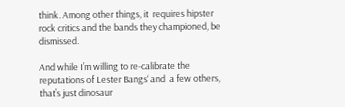think. Among other things, it  requires hipster rock critics and the bands they championed, be dismissed.

And while I’m willing to re-calibrate the reputations of Lester Bangs‘ and  a few others,  that’s just dinosaur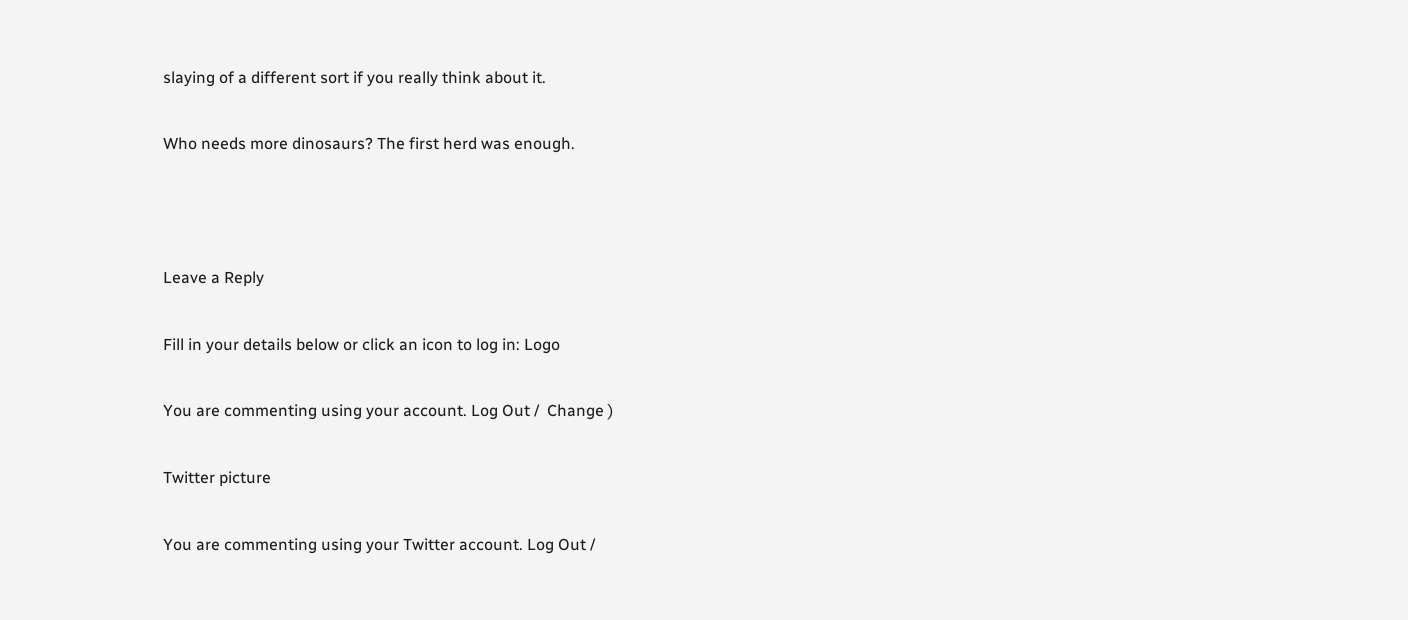slaying of a different sort if you really think about it.

Who needs more dinosaurs? The first herd was enough.



Leave a Reply

Fill in your details below or click an icon to log in: Logo

You are commenting using your account. Log Out /  Change )

Twitter picture

You are commenting using your Twitter account. Log Out /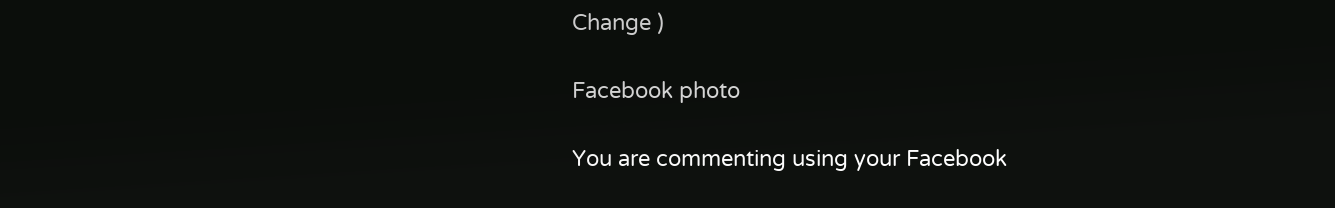Change )

Facebook photo

You are commenting using your Facebook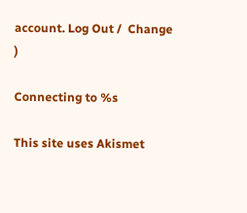account. Log Out /  Change )

Connecting to %s

This site uses Akismet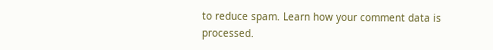to reduce spam. Learn how your comment data is processed.